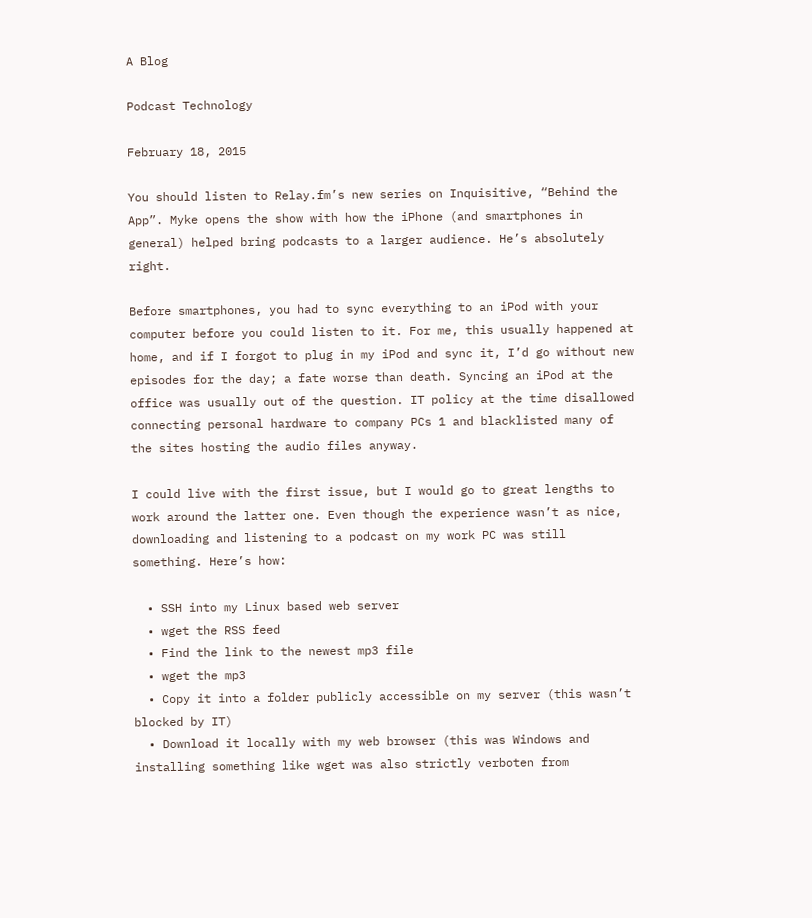A Blog

Podcast Technology

February 18, 2015

You should listen to Relay.fm’s new series on Inquisitive, “Behind the App”. Myke opens the show with how the iPhone (and smartphones in general) helped bring podcasts to a larger audience. He’s absolutely right.

Before smartphones, you had to sync everything to an iPod with your computer before you could listen to it. For me, this usually happened at home, and if I forgot to plug in my iPod and sync it, I’d go without new episodes for the day; a fate worse than death. Syncing an iPod at the office was usually out of the question. IT policy at the time disallowed connecting personal hardware to company PCs 1 and blacklisted many of the sites hosting the audio files anyway.

I could live with the first issue, but I would go to great lengths to work around the latter one. Even though the experience wasn’t as nice, downloading and listening to a podcast on my work PC was still something. Here’s how:

  • SSH into my Linux based web server
  • wget the RSS feed
  • Find the link to the newest mp3 file
  • wget the mp3
  • Copy it into a folder publicly accessible on my server (this wasn’t blocked by IT)
  • Download it locally with my web browser (this was Windows and installing something like wget was also strictly verboten from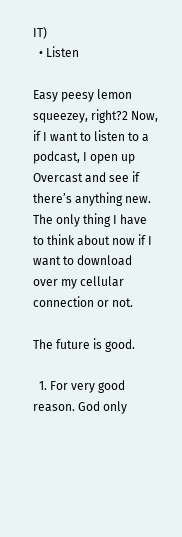IT)
  • Listen

Easy peesy lemon squeezey, right?2 Now, if I want to listen to a podcast, I open up Overcast and see if there’s anything new. The only thing I have to think about now if I want to download over my cellular connection or not.

The future is good.

  1. For very good reason. God only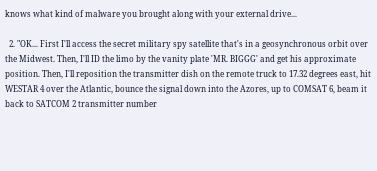knows what kind of malware you brought along with your external drive...

  2. "OK... First I'll access the secret military spy satellite that's in a geosynchronous orbit over the Midwest. Then, I'll ID the limo by the vanity plate 'MR. BIGGG' and get his approximate position. Then, I'll reposition the transmitter dish on the remote truck to 17.32 degrees east, hit WESTAR 4 over the Atlantic, bounce the signal down into the Azores, up to COMSAT 6, beam it back to SATCOM 2 transmitter number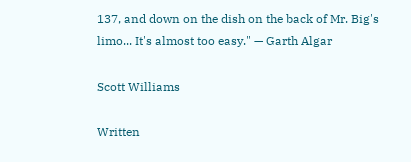137, and down on the dish on the back of Mr. Big's limo... It's almost too easy." — Garth Algar

Scott Williams

Written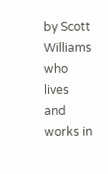by Scott Williams who lives and works in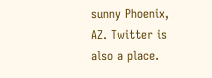sunny Phoenix, AZ. Twitter is also a place.